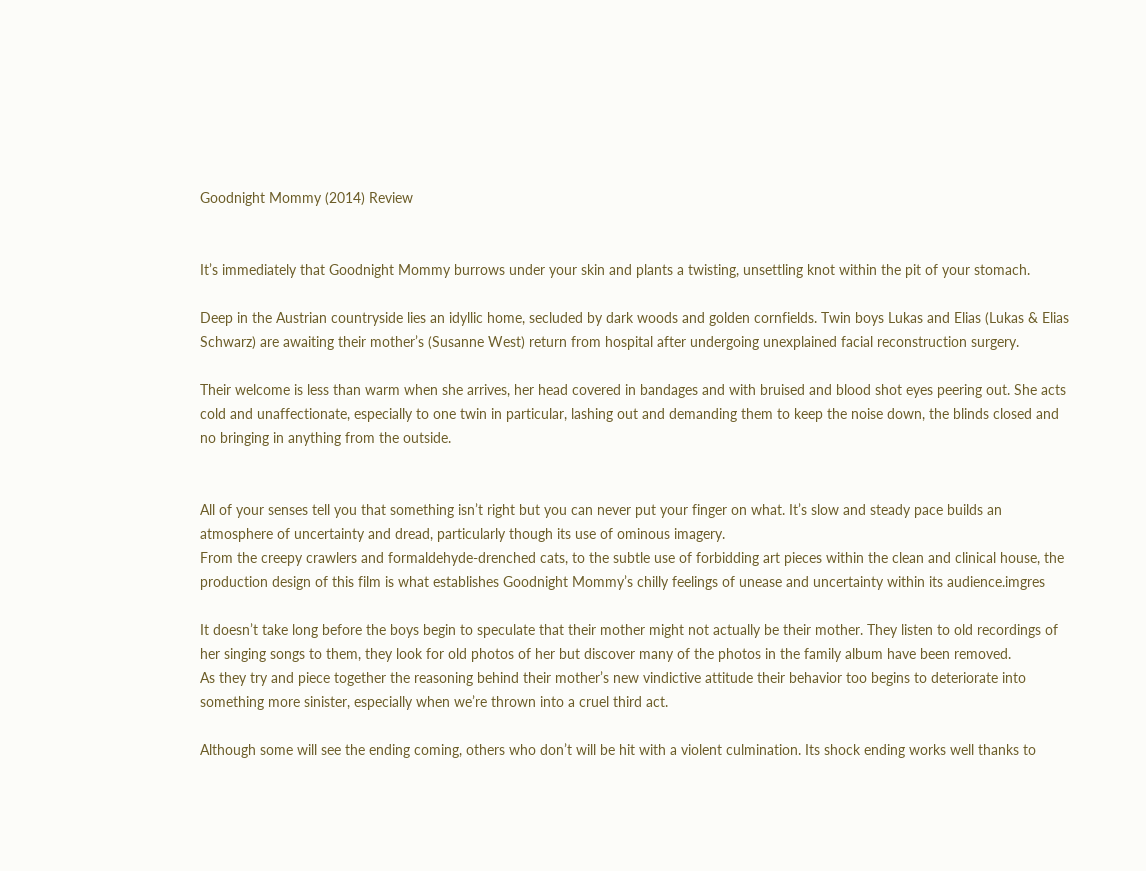Goodnight Mommy (2014) Review


It’s immediately that Goodnight Mommy burrows under your skin and plants a twisting, unsettling knot within the pit of your stomach.

Deep in the Austrian countryside lies an idyllic home, secluded by dark woods and golden cornfields. Twin boys Lukas and Elias (Lukas & Elias Schwarz) are awaiting their mother’s (Susanne West) return from hospital after undergoing unexplained facial reconstruction surgery.

Their welcome is less than warm when she arrives, her head covered in bandages and with bruised and blood shot eyes peering out. She acts cold and unaffectionate, especially to one twin in particular, lashing out and demanding them to keep the noise down, the blinds closed and no bringing in anything from the outside.


All of your senses tell you that something isn’t right but you can never put your finger on what. It’s slow and steady pace builds an atmosphere of uncertainty and dread, particularly though its use of ominous imagery.
From the creepy crawlers and formaldehyde-drenched cats, to the subtle use of forbidding art pieces within the clean and clinical house, the production design of this film is what establishes Goodnight Mommy’s chilly feelings of unease and uncertainty within its audience.imgres

It doesn’t take long before the boys begin to speculate that their mother might not actually be their mother. They listen to old recordings of her singing songs to them, they look for old photos of her but discover many of the photos in the family album have been removed.
As they try and piece together the reasoning behind their mother’s new vindictive attitude their behavior too begins to deteriorate into something more sinister, especially when we’re thrown into a cruel third act.

Although some will see the ending coming, others who don’t will be hit with a violent culmination. Its shock ending works well thanks to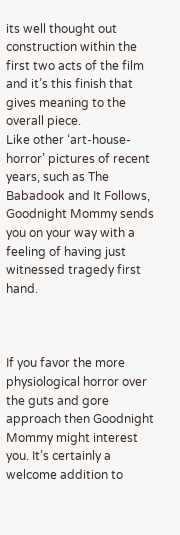its well thought out construction within the first two acts of the film and it’s this finish that gives meaning to the overall piece.
Like other ‘art-house-horror’ pictures of recent years, such as The Babadook and It Follows, Goodnight Mommy sends you on your way with a feeling of having just witnessed tragedy first hand.



If you favor the more physiological horror over the guts and gore approach then Goodnight Mommy might interest you. It’s certainly a welcome addition to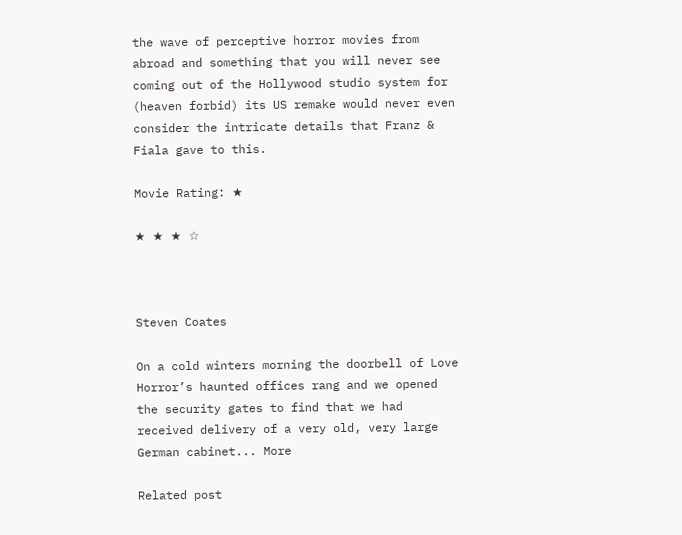the wave of perceptive horror movies from abroad and something that you will never see coming out of the Hollywood studio system for (heaven forbid) its US remake would never even consider the intricate details that Franz & Fiala gave to this.

Movie Rating: ★

★ ★ ★ ☆



Steven Coates

On a cold winters morning the doorbell of Love Horror’s haunted offices rang and we opened the security gates to find that we had received delivery of a very old, very large German cabinet... More

Related post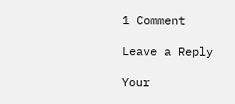1 Comment

Leave a Reply

Your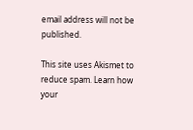email address will not be published.

This site uses Akismet to reduce spam. Learn how your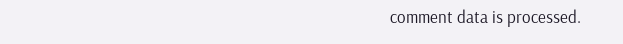comment data is processed.